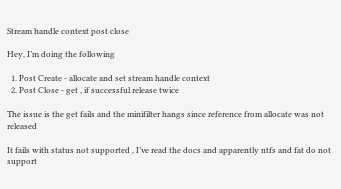Stream handle context post close

Hey, I’m doing the following

  1. Post Create - allocate and set stream handle context
  2. Post Close - get , if successful release twice

The issue is the get fails and the minifilter hangs since reference from allocate was not released

It fails with status not supported , I’ve read the docs and apparently ntfs and fat do not support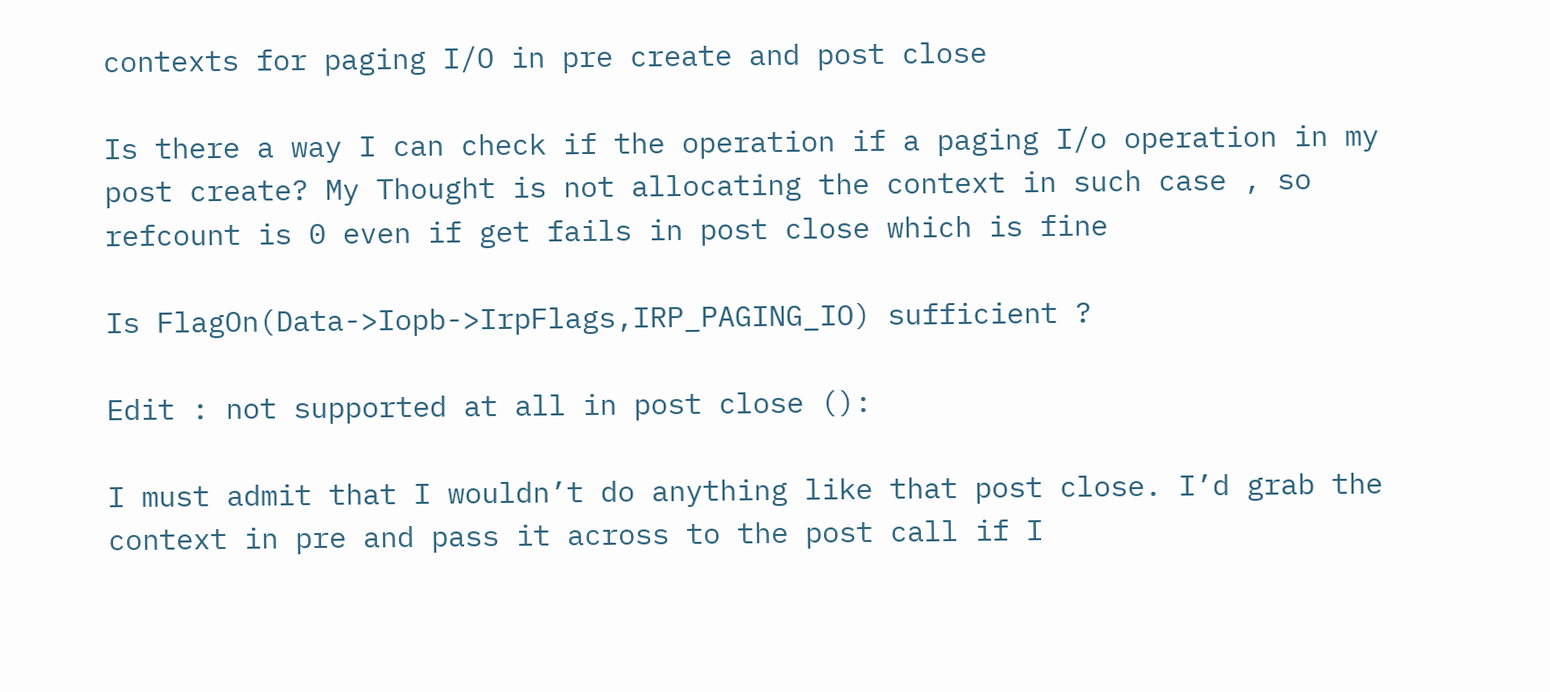contexts for paging I/O in pre create and post close

Is there a way I can check if the operation if a paging I/o operation in my post create? My Thought is not allocating the context in such case , so refcount is 0 even if get fails in post close which is fine

Is FlagOn(Data->Iopb->IrpFlags,IRP_PAGING_IO) sufficient ?

Edit : not supported at all in post close ():

I must admit that I wouldn’t do anything like that post close. I’d grab the context in pre and pass it across to the post call if I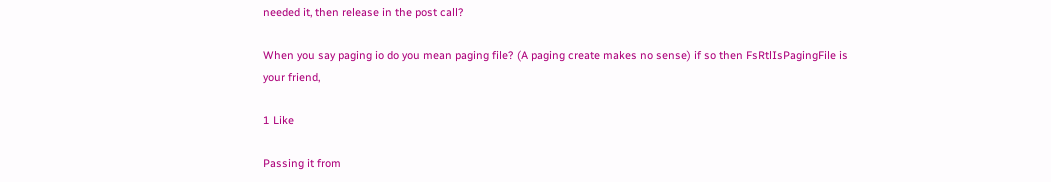needed it, then release in the post call?

When you say paging io do you mean paging file? (A paging create makes no sense) if so then FsRtlIsPagingFile is your friend,

1 Like

Passing it from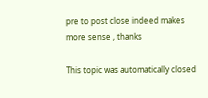pre to post close indeed makes more sense , thanks

This topic was automatically closed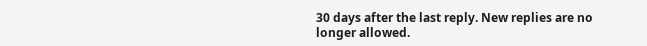30 days after the last reply. New replies are no longer allowed.